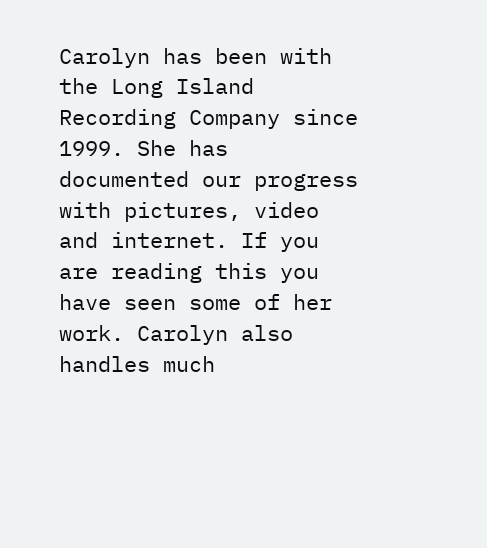Carolyn has been with the Long Island Recording Company since 1999. She has documented our progress with pictures, video and internet. If you are reading this you have seen some of her work. Carolyn also handles much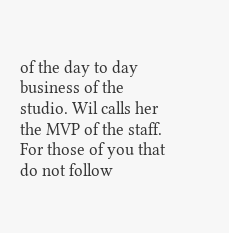of the day to day business of the studio. Wil calls her the MVP of the staff. For those of you that do not follow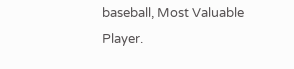baseball, Most Valuable Player.